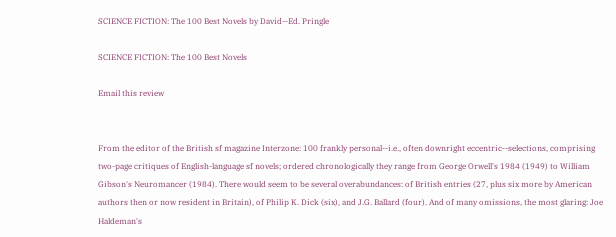SCIENCE FICTION: The 100 Best Novels by David--Ed. Pringle

SCIENCE FICTION: The 100 Best Novels

Email this review


From the editor of the British sf magazine Interzone: 100 frankly personal--i.e., often downright eccentric--selections, comprising two-page critiques of English-language sf novels; ordered chronologically they range from George Orwell's 1984 (1949) to William Gibson's Neuromancer (1984). There would seem to be several overabundances: of British entries (27, plus six more by American authors then or now resident in Britain), of Philip K. Dick (six), and J.G. Ballard (four). And of many omissions, the most glaring: Joe Haldeman's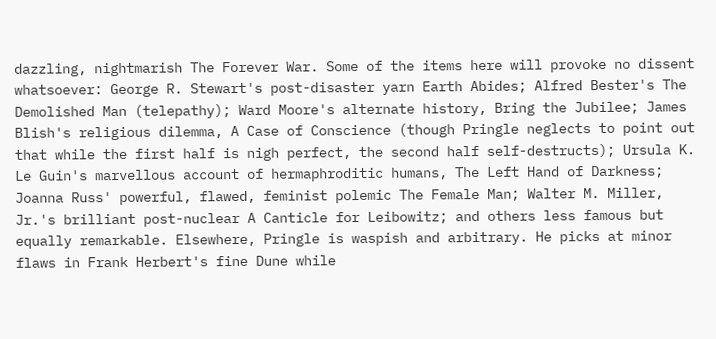dazzling, nightmarish The Forever War. Some of the items here will provoke no dissent whatsoever: George R. Stewart's post-disaster yarn Earth Abides; Alfred Bester's The Demolished Man (telepathy); Ward Moore's alternate history, Bring the Jubilee; James Blish's religious dilemma, A Case of Conscience (though Pringle neglects to point out that while the first half is nigh perfect, the second half self-destructs); Ursula K. Le Guin's marvellous account of hermaphroditic humans, The Left Hand of Darkness; Joanna Russ' powerful, flawed, feminist polemic The Female Man; Walter M. Miller, Jr.'s brilliant post-nuclear A Canticle for Leibowitz; and others less famous but equally remarkable. Elsewhere, Pringle is waspish and arbitrary. He picks at minor flaws in Frank Herbert's fine Dune while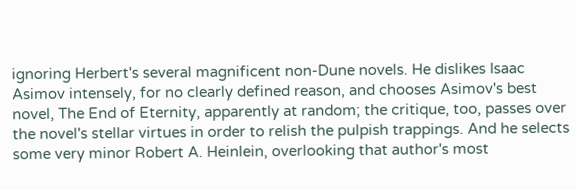ignoring Herbert's several magnificent non-Dune novels. He dislikes Isaac Asimov intensely, for no clearly defined reason, and chooses Asimov's best novel, The End of Eternity, apparently at random; the critique, too, passes over the novel's stellar virtues in order to relish the pulpish trappings. And he selects some very minor Robert A. Heinlein, overlooking that author's most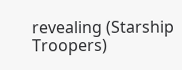revealing (Starship Troopers)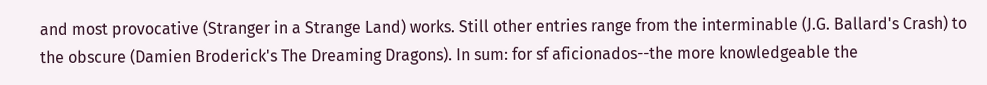and most provocative (Stranger in a Strange Land) works. Still other entries range from the interminable (J.G. Ballard's Crash) to the obscure (Damien Broderick's The Dreaming Dragons). In sum: for sf aficionados--the more knowledgeable the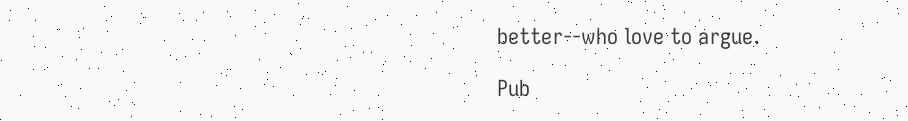better--who love to argue.

Pub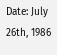Date: July 26th, 1986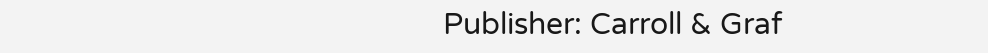Publisher: Carroll & Graf